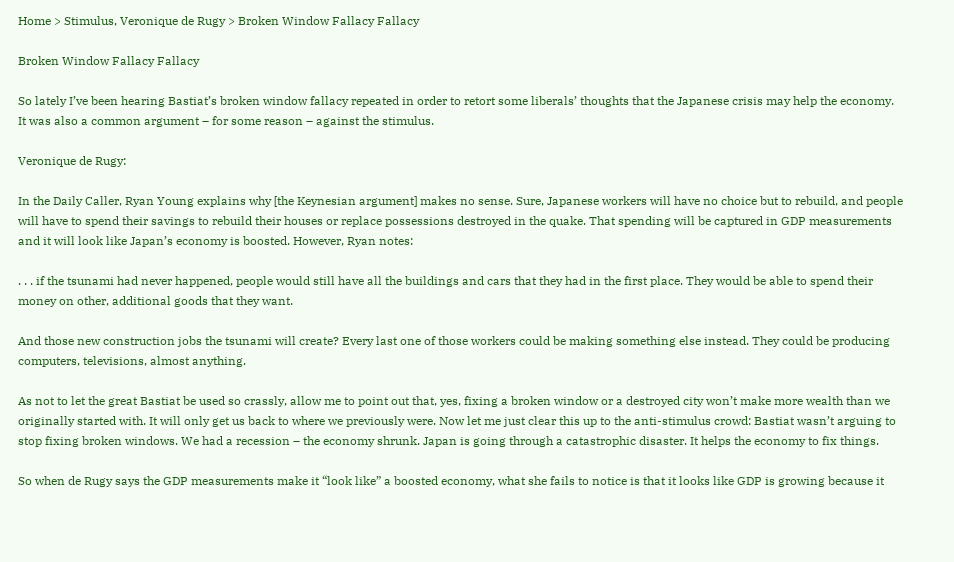Home > Stimulus, Veronique de Rugy > Broken Window Fallacy Fallacy

Broken Window Fallacy Fallacy

So lately I’ve been hearing Bastiat’s broken window fallacy repeated in order to retort some liberals’ thoughts that the Japanese crisis may help the economy. It was also a common argument – for some reason – against the stimulus.

Veronique de Rugy:

In the Daily Caller, Ryan Young explains why [the Keynesian argument] makes no sense. Sure, Japanese workers will have no choice but to rebuild, and people will have to spend their savings to rebuild their houses or replace possessions destroyed in the quake. That spending will be captured in GDP measurements and it will look like Japan’s economy is boosted. However, Ryan notes:

. . . if the tsunami had never happened, people would still have all the buildings and cars that they had in the first place. They would be able to spend their money on other, additional goods that they want.

And those new construction jobs the tsunami will create? Every last one of those workers could be making something else instead. They could be producing computers, televisions, almost anything.

As not to let the great Bastiat be used so crassly, allow me to point out that, yes, fixing a broken window or a destroyed city won’t make more wealth than we originally started with. It will only get us back to where we previously were. Now let me just clear this up to the anti-stimulus crowd: Bastiat wasn’t arguing to stop fixing broken windows. We had a recession – the economy shrunk. Japan is going through a catastrophic disaster. It helps the economy to fix things.

So when de Rugy says the GDP measurements make it “look like” a boosted economy, what she fails to notice is that it looks like GDP is growing because it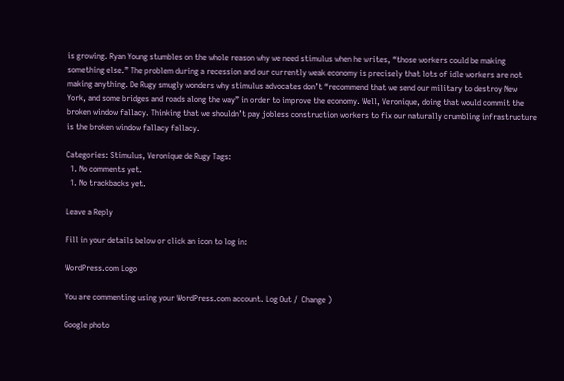is growing. Ryan Young stumbles on the whole reason why we need stimulus when he writes, “those workers could be making something else.” The problem during a recession and our currently weak economy is precisely that lots of idle workers are not making anything. De Rugy smugly wonders why stimulus advocates don’t “recommend that we send our military to destroy New York, and some bridges and roads along the way” in order to improve the economy. Well, Veronique, doing that would commit the broken window fallacy. Thinking that we shouldn’t pay jobless construction workers to fix our naturally crumbling infrastructure is the broken window fallacy fallacy.

Categories: Stimulus, Veronique de Rugy Tags:
  1. No comments yet.
  1. No trackbacks yet.

Leave a Reply

Fill in your details below or click an icon to log in:

WordPress.com Logo

You are commenting using your WordPress.com account. Log Out /  Change )

Google photo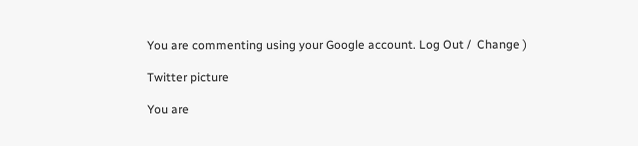You are commenting using your Google account. Log Out /  Change )

Twitter picture

You are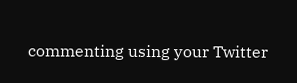commenting using your Twitter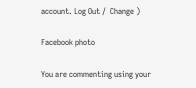account. Log Out /  Change )

Facebook photo

You are commenting using your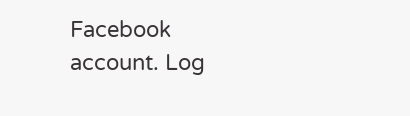Facebook account. Log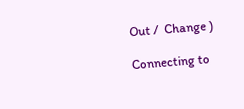Out /  Change )

Connecting to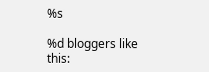%s

%d bloggers like this: